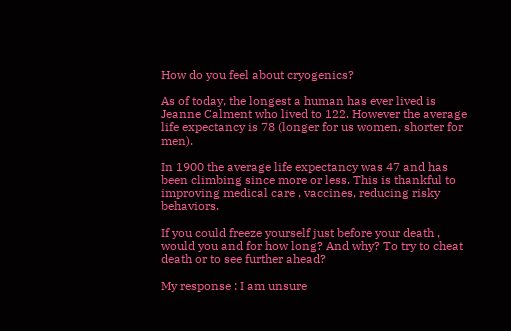How do you feel about cryogenics?

As of today, the longest a human has ever lived is Jeanne Calment who lived to 122. However the average life expectancy is 78 (longer for us women, shorter for men).

In 1900 the average life expectancy was 47 and has been climbing since more or less. This is thankful to improving medical care , vaccines, reducing risky behaviors.

If you could freeze yourself just before your death , would you and for how long? And why? To try to cheat death or to see further ahead?

My response : I am unsure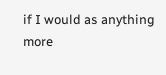if I would as anything more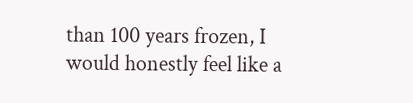than 100 years frozen, I would honestly feel like a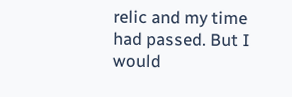relic and my time had passed. But I would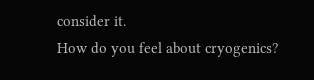consider it.
How do you feel about cryogenics?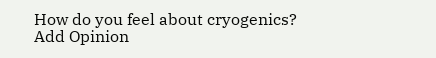How do you feel about cryogenics?
Add Opinion